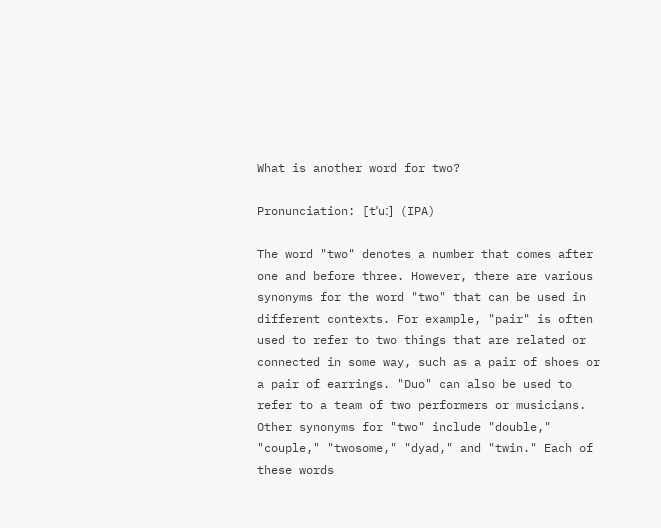What is another word for two?

Pronunciation: [tˈuː] (IPA)

The word "two" denotes a number that comes after one and before three. However, there are various synonyms for the word "two" that can be used in different contexts. For example, "pair" is often used to refer to two things that are related or connected in some way, such as a pair of shoes or a pair of earrings. "Duo" can also be used to refer to a team of two performers or musicians. Other synonyms for "two" include "double," "couple," "twosome," "dyad," and "twin." Each of these words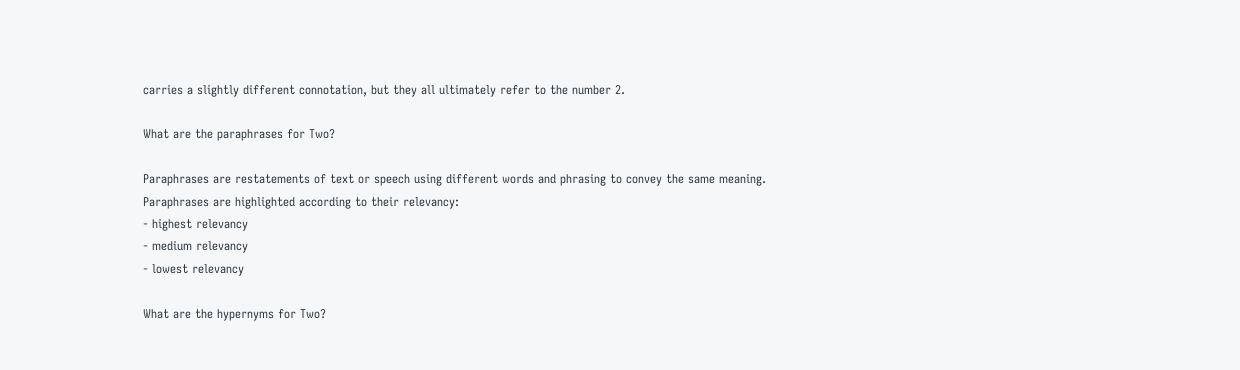carries a slightly different connotation, but they all ultimately refer to the number 2.

What are the paraphrases for Two?

Paraphrases are restatements of text or speech using different words and phrasing to convey the same meaning.
Paraphrases are highlighted according to their relevancy:
- highest relevancy
- medium relevancy
- lowest relevancy

What are the hypernyms for Two?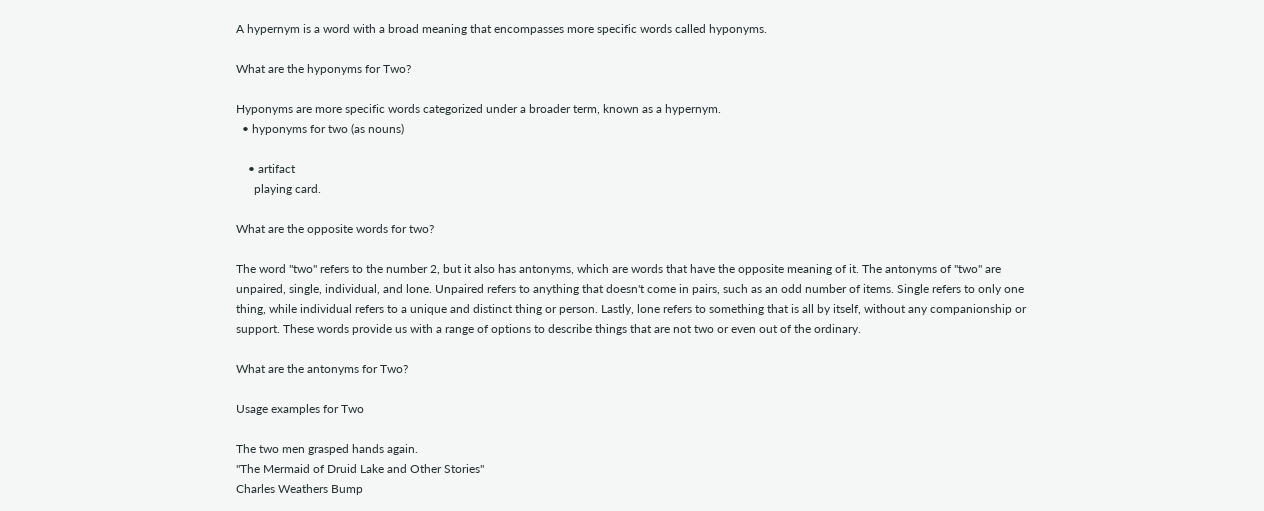A hypernym is a word with a broad meaning that encompasses more specific words called hyponyms.

What are the hyponyms for Two?

Hyponyms are more specific words categorized under a broader term, known as a hypernym.
  • hyponyms for two (as nouns)

    • artifact
      playing card.

What are the opposite words for two?

The word "two" refers to the number 2, but it also has antonyms, which are words that have the opposite meaning of it. The antonyms of "two" are unpaired, single, individual, and lone. Unpaired refers to anything that doesn't come in pairs, such as an odd number of items. Single refers to only one thing, while individual refers to a unique and distinct thing or person. Lastly, lone refers to something that is all by itself, without any companionship or support. These words provide us with a range of options to describe things that are not two or even out of the ordinary.

What are the antonyms for Two?

Usage examples for Two

The two men grasped hands again.
"The Mermaid of Druid Lake and Other Stories"
Charles Weathers Bump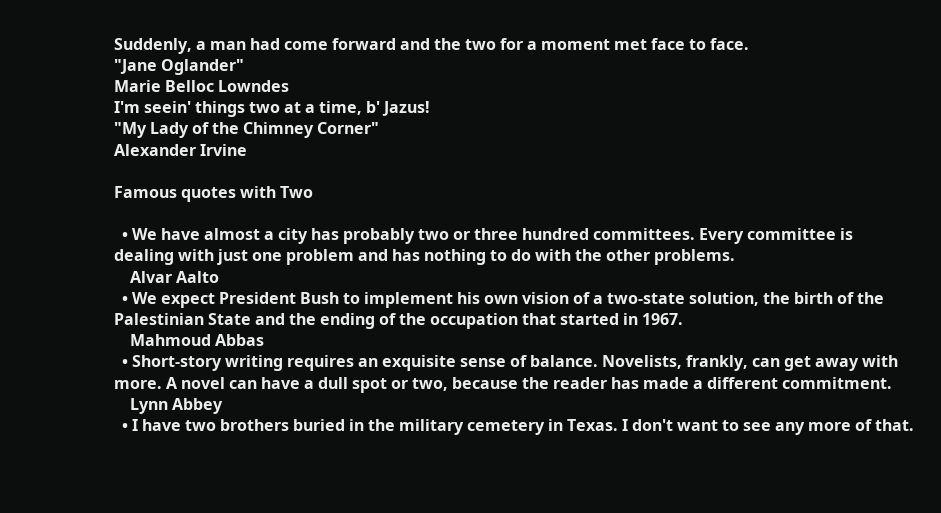Suddenly, a man had come forward and the two for a moment met face to face.
"Jane Oglander"
Marie Belloc Lowndes
I'm seein' things two at a time, b' Jazus!
"My Lady of the Chimney Corner"
Alexander Irvine

Famous quotes with Two

  • We have almost a city has probably two or three hundred committees. Every committee is dealing with just one problem and has nothing to do with the other problems.
    Alvar Aalto
  • We expect President Bush to implement his own vision of a two-state solution, the birth of the Palestinian State and the ending of the occupation that started in 1967.
    Mahmoud Abbas
  • Short-story writing requires an exquisite sense of balance. Novelists, frankly, can get away with more. A novel can have a dull spot or two, because the reader has made a different commitment.
    Lynn Abbey
  • I have two brothers buried in the military cemetery in Texas. I don't want to see any more of that.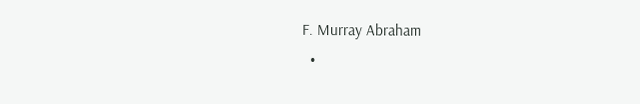F. Murray Abraham
  •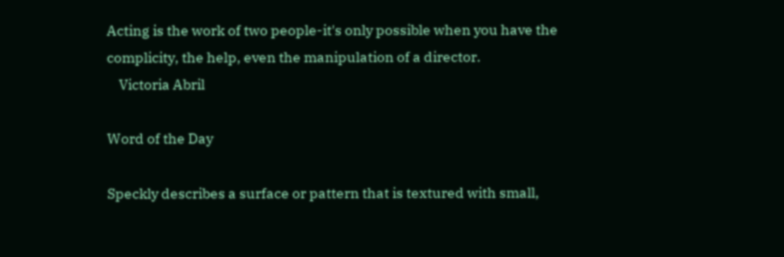Acting is the work of two people-it's only possible when you have the complicity, the help, even the manipulation of a director.
    Victoria Abril

Word of the Day

Speckly describes a surface or pattern that is textured with small,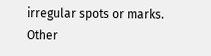irregular spots or marks. Other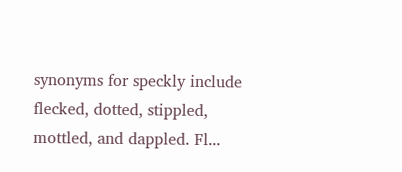synonyms for speckly include flecked, dotted, stippled, mottled, and dappled. Fl...